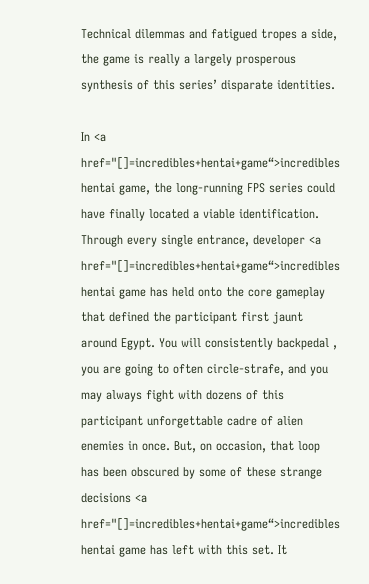Technical dilemmas and fatigued tropes a side, the game is really a largely prosperous synthesis of this series’ disparate identities.

In <a href="[]=incredibles+hentai+game“>incredibles hentai game, the long-running FPS series could have finally located a viable identification. Through every single entrance, developer <a href="[]=incredibles+hentai+game“>incredibles hentai game has held onto the core gameplay that defined the participant first jaunt around Egypt. You will consistently backpedal , you are going to often circle-strafe, and you may always fight with dozens of this participant unforgettable cadre of alien enemies in once. But, on occasion, that loop has been obscured by some of these strange decisions <a href="[]=incredibles+hentai+game“>incredibles hentai game has left with this set. It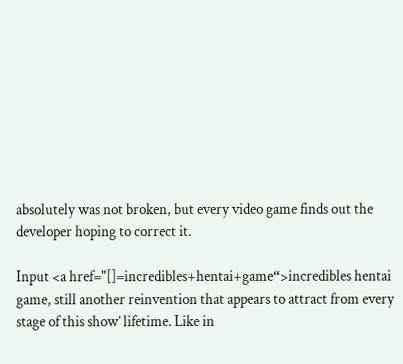absolutely was not broken, but every video game finds out the developer hoping to correct it.

Input <a href="[]=incredibles+hentai+game“>incredibles hentai game, still another reinvention that appears to attract from every stage of this show’ lifetime. Like in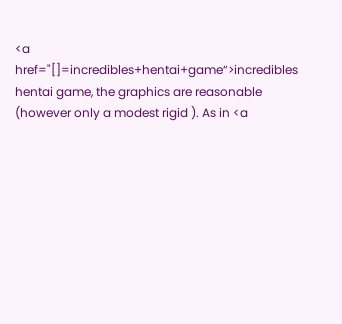<a href="[]=incredibles+hentai+game“>incredibles hentai game, the graphics are reasonable (however only a modest rigid ). As in <a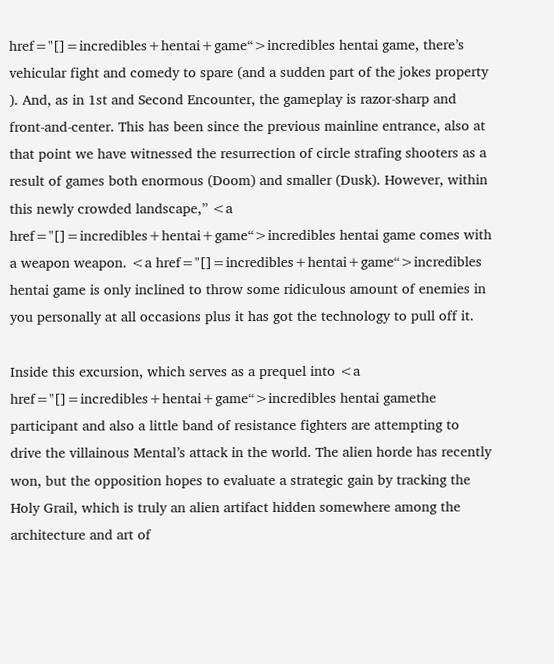href="[]=incredibles+hentai+game“>incredibles hentai game, there’s vehicular fight and comedy to spare (and a sudden part of the jokes property ). And, as in 1st and Second Encounter, the gameplay is razor-sharp and front-and-center. This has been since the previous mainline entrance, also at that point we have witnessed the resurrection of circle strafing shooters as a result of games both enormous (Doom) and smaller (Dusk). However, within this newly crowded landscape,” <a href="[]=incredibles+hentai+game“>incredibles hentai game comes with a weapon weapon. <a href="[]=incredibles+hentai+game“>incredibles hentai game is only inclined to throw some ridiculous amount of enemies in you personally at all occasions plus it has got the technology to pull off it.

Inside this excursion, which serves as a prequel into <a href="[]=incredibles+hentai+game“>incredibles hentai gamethe participant and also a little band of resistance fighters are attempting to drive the villainous Mental’s attack in the world. The alien horde has recently won, but the opposition hopes to evaluate a strategic gain by tracking the Holy Grail, which is truly an alien artifact hidden somewhere among the architecture and art of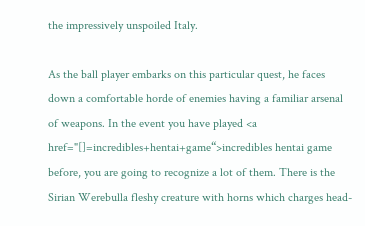the impressively unspoiled Italy.

As the ball player embarks on this particular quest, he faces down a comfortable horde of enemies having a familiar arsenal of weapons. In the event you have played <a href="[]=incredibles+hentai+game“>incredibles hentai game before, you are going to recognize a lot of them. There is the Sirian Werebulla fleshy creature with horns which charges head-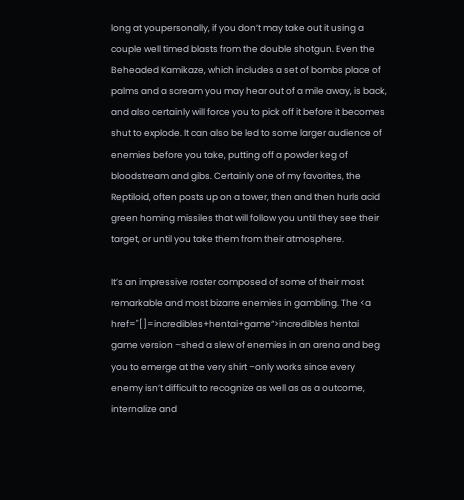long at youpersonally, if you don’t may take out it using a couple well timed blasts from the double shotgun. Even the Beheaded Kamikaze, which includes a set of bombs place of palms and a scream you may hear out of a mile away, is back, and also certainly will force you to pick off it before it becomes shut to explode. It can also be led to some larger audience of enemies before you take, putting off a powder keg of bloodstream and gibs. Certainly one of my favorites, the Reptiloid, often posts up on a tower, then and then hurls acid green homing missiles that will follow you until they see their target, or until you take them from their atmosphere.

It’s an impressive roster composed of some of their most remarkable and most bizarre enemies in gambling. The <a href="[]=incredibles+hentai+game“>incredibles hentai game version –shed a slew of enemies in an arena and beg you to emerge at the very shirt –only works since every enemy isn’t difficult to recognize as well as as a outcome, internalize and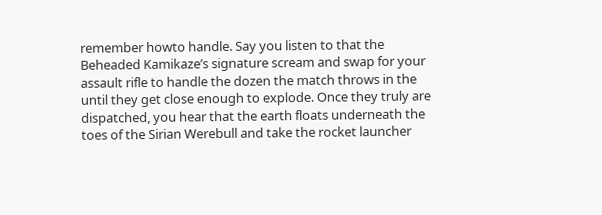remember howto handle. Say you listen to that the Beheaded Kamikaze’s signature scream and swap for your assault rifle to handle the dozen the match throws in the until they get close enough to explode. Once they truly are dispatched, you hear that the earth floats underneath the toes of the Sirian Werebull and take the rocket launcher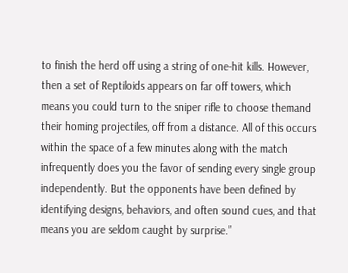to finish the herd off using a string of one-hit kills. However, then a set of Reptiloids appears on far off towers, which means you could turn to the sniper rifle to choose themand their homing projectiles, off from a distance. All of this occurs within the space of a few minutes along with the match infrequently does you the favor of sending every single group independently. But the opponents have been defined by identifying designs, behaviors, and often sound cues, and that means you are seldom caught by surprise.”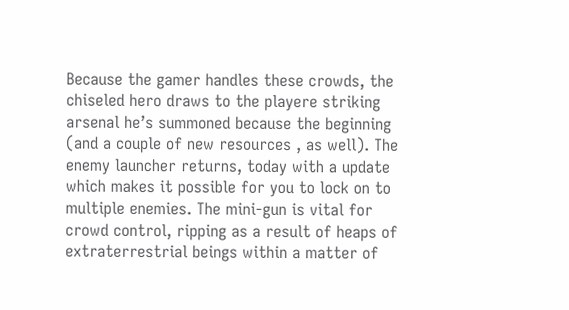Because the gamer handles these crowds, the chiseled hero draws to the playere striking arsenal he’s summoned because the beginning (and a couple of new resources , as well). The enemy launcher returns, today with a update which makes it possible for you to lock on to multiple enemies. The mini-gun is vital for crowd control, ripping as a result of heaps of extraterrestrial beings within a matter of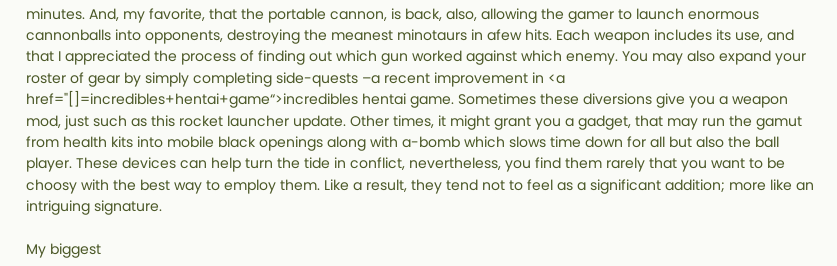minutes. And, my favorite, that the portable cannon, is back, also, allowing the gamer to launch enormous cannonballs into opponents, destroying the meanest minotaurs in afew hits. Each weapon includes its use, and that I appreciated the process of finding out which gun worked against which enemy. You may also expand your roster of gear by simply completing side-quests –a recent improvement in <a href="[]=incredibles+hentai+game“>incredibles hentai game. Sometimes these diversions give you a weapon mod, just such as this rocket launcher update. Other times, it might grant you a gadget, that may run the gamut from health kits into mobile black openings along with a-bomb which slows time down for all but also the ball player. These devices can help turn the tide in conflict, nevertheless, you find them rarely that you want to be choosy with the best way to employ them. Like a result, they tend not to feel as a significant addition; more like an intriguing signature.

My biggest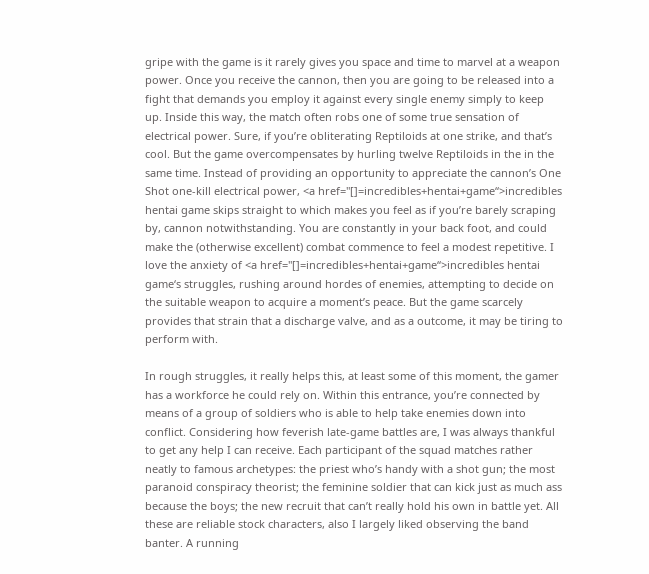gripe with the game is it rarely gives you space and time to marvel at a weapon power. Once you receive the cannon, then you are going to be released into a fight that demands you employ it against every single enemy simply to keep up. Inside this way, the match often robs one of some true sensation of electrical power. Sure, if you’re obliterating Reptiloids at one strike, and that’s cool. But the game overcompensates by hurling twelve Reptiloids in the in the same time. Instead of providing an opportunity to appreciate the cannon’s One Shot one-kill electrical power, <a href="[]=incredibles+hentai+game“>incredibles hentai game skips straight to which makes you feel as if you’re barely scraping by, cannon notwithstanding. You are constantly in your back foot, and could make the (otherwise excellent) combat commence to feel a modest repetitive. I love the anxiety of <a href="[]=incredibles+hentai+game“>incredibles hentai game‘s struggles, rushing around hordes of enemies, attempting to decide on the suitable weapon to acquire a moment’s peace. But the game scarcely provides that strain that a discharge valve, and as a outcome, it may be tiring to perform with.

In rough struggles, it really helps this, at least some of this moment, the gamer has a workforce he could rely on. Within this entrance, you’re connected by means of a group of soldiers who is able to help take enemies down into conflict. Considering how feverish late-game battles are, I was always thankful to get any help I can receive. Each participant of the squad matches rather neatly to famous archetypes: the priest who’s handy with a shot gun; the most paranoid conspiracy theorist; the feminine soldier that can kick just as much ass because the boys; the new recruit that can’t really hold his own in battle yet. All these are reliable stock characters, also I largely liked observing the band banter. A running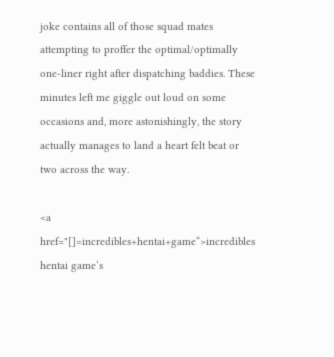joke contains all of those squad mates attempting to proffer the optimal/optimally one-liner right after dispatching baddies. These minutes left me giggle out loud on some occasions and, more astonishingly, the story actually manages to land a heart felt beat or two across the way.

<a href="[]=incredibles+hentai+game“>incredibles hentai game‘s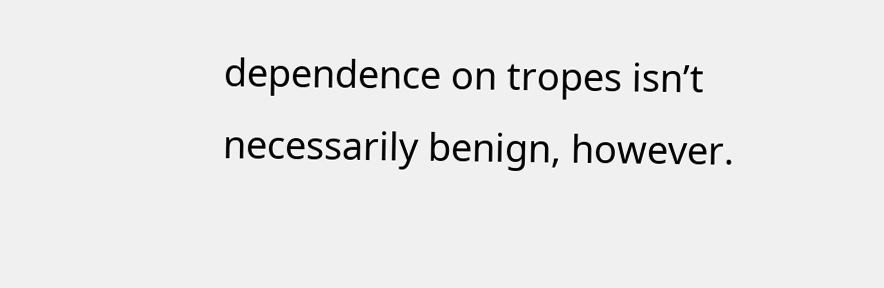dependence on tropes isn’t necessarily benign, however.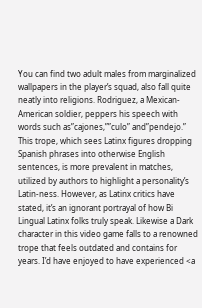You can find two adult males from marginalized wallpapers in the player’s squad, also fall quite neatly into religions. Rodriguez, a Mexican-American soldier, peppers his speech with words such as”cajones,””culo” and”pendejo.” This trope, which sees Latinx figures dropping Spanish phrases into otherwise English sentences, is more prevalent in matches, utilized by authors to highlight a personality’s Latin-ness. However, as Latinx critics have stated, it’s an ignorant portrayal of how Bi Lingual Latinx folks truly speak. Likewise a Dark character in this video game falls to a renowned trope that feels outdated and contains for years. I’d have enjoyed to have experienced <a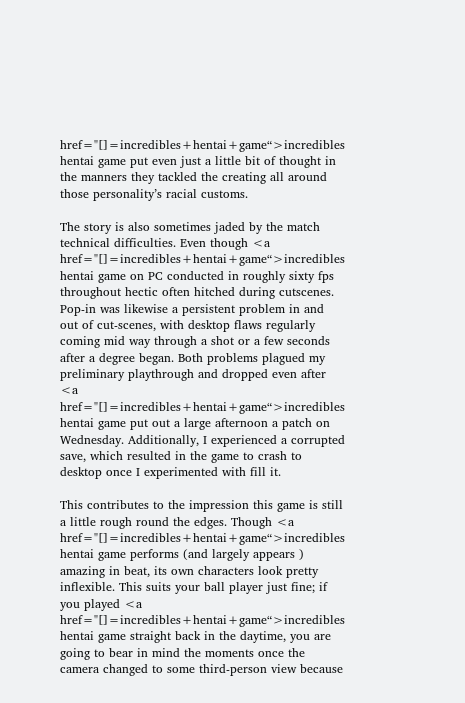href="[]=incredibles+hentai+game“>incredibles hentai game put even just a little bit of thought in the manners they tackled the creating all around those personality’s racial customs.

The story is also sometimes jaded by the match technical difficulties. Even though <a href="[]=incredibles+hentai+game“>incredibles hentai game on PC conducted in roughly sixty fps throughout hectic often hitched during cutscenes. Pop-in was likewise a persistent problem in and out of cut-scenes, with desktop flaws regularly coming mid way through a shot or a few seconds after a degree began. Both problems plagued my preliminary playthrough and dropped even after <a href="[]=incredibles+hentai+game“>incredibles hentai game put out a large afternoon a patch on Wednesday. Additionally, I experienced a corrupted save, which resulted in the game to crash to desktop once I experimented with fill it.

This contributes to the impression this game is still a little rough round the edges. Though <a href="[]=incredibles+hentai+game“>incredibles hentai game performs (and largely appears ) amazing in beat, its own characters look pretty inflexible. This suits your ball player just fine; if you played <a href="[]=incredibles+hentai+game“>incredibles hentai game straight back in the daytime, you are going to bear in mind the moments once the camera changed to some third-person view because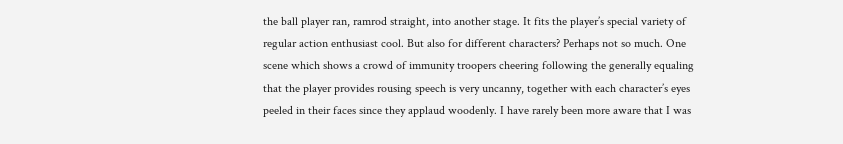the ball player ran, ramrod straight, into another stage. It fits the player’s special variety of regular action enthusiast cool. But also for different characters? Perhaps not so much. One scene which shows a crowd of immunity troopers cheering following the generally equaling that the player provides rousing speech is very uncanny, together with each character’s eyes peeled in their faces since they applaud woodenly. I have rarely been more aware that I was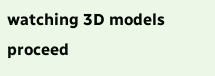watching 3D models proceed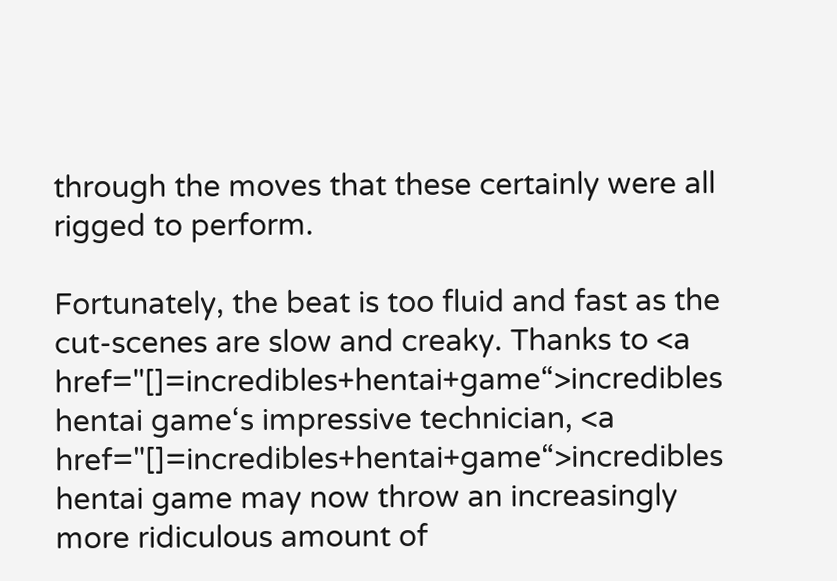through the moves that these certainly were all rigged to perform.

Fortunately, the beat is too fluid and fast as the cut-scenes are slow and creaky. Thanks to <a href="[]=incredibles+hentai+game“>incredibles hentai game‘s impressive technician, <a href="[]=incredibles+hentai+game“>incredibles hentai game may now throw an increasingly more ridiculous amount of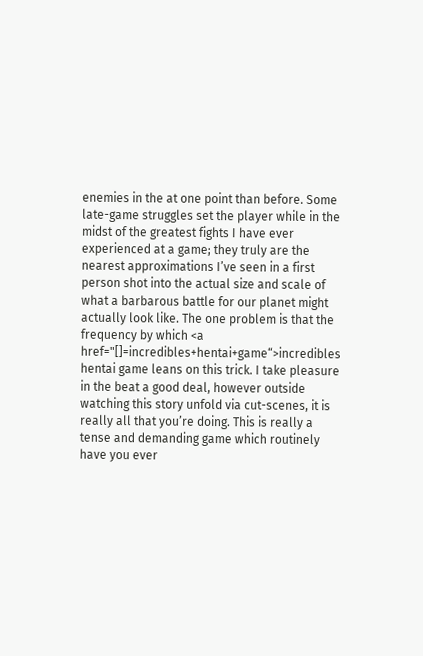enemies in the at one point than before. Some late-game struggles set the player while in the midst of the greatest fights I have ever experienced at a game; they truly are the nearest approximations I’ve seen in a first person shot into the actual size and scale of what a barbarous battle for our planet might actually look like. The one problem is that the frequency by which <a href="[]=incredibles+hentai+game“>incredibles hentai game leans on this trick. I take pleasure in the beat a good deal, however outside watching this story unfold via cut-scenes, it is really all that you’re doing. This is really a tense and demanding game which routinely have you ever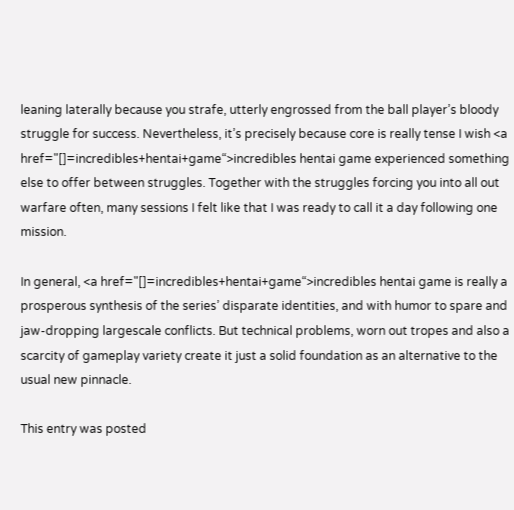leaning laterally because you strafe, utterly engrossed from the ball player’s bloody struggle for success. Nevertheless, it’s precisely because core is really tense I wish <a href="[]=incredibles+hentai+game“>incredibles hentai game experienced something else to offer between struggles. Together with the struggles forcing you into all out warfare often, many sessions I felt like that I was ready to call it a day following one mission.

In general, <a href="[]=incredibles+hentai+game“>incredibles hentai game is really a prosperous synthesis of the series’ disparate identities, and with humor to spare and jaw-dropping largescale conflicts. But technical problems, worn out tropes and also a scarcity of gameplay variety create it just a solid foundation as an alternative to the usual new pinnacle.

This entry was posted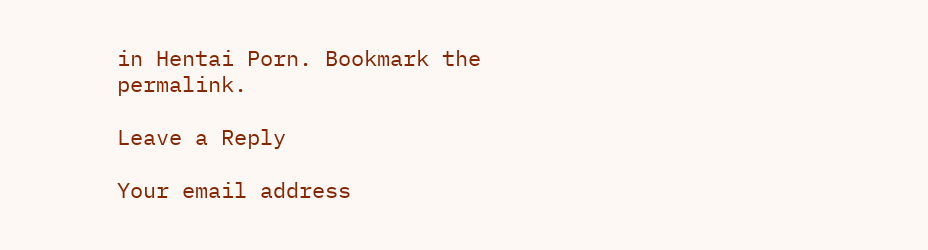in Hentai Porn. Bookmark the permalink.

Leave a Reply

Your email address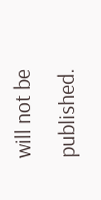will not be published.